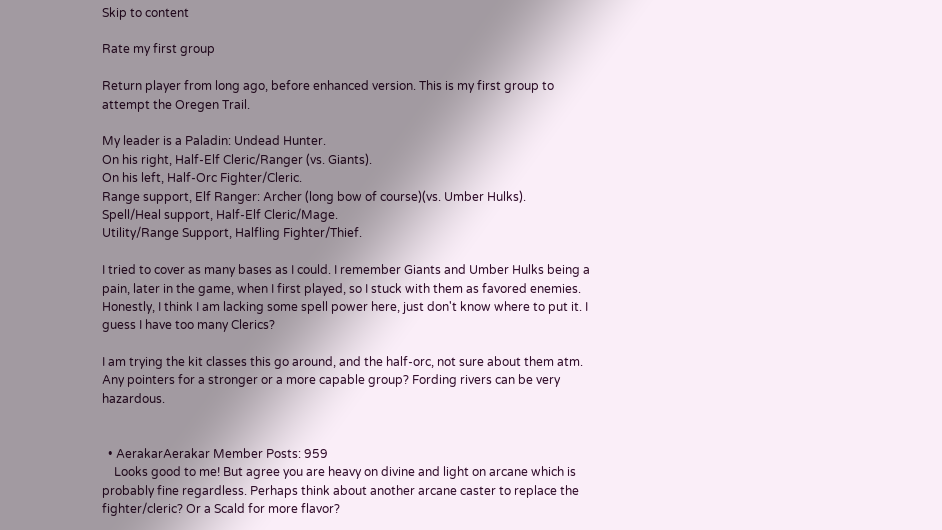Skip to content

Rate my first group

Return player from long ago, before enhanced version. This is my first group to attempt the Oregen Trail.

My leader is a Paladin: Undead Hunter.
On his right, Half-Elf Cleric/Ranger (vs. Giants).
On his left, Half-Orc Fighter/Cleric.
Range support, Elf Ranger: Archer (long bow of course)(vs. Umber Hulks).
Spell/Heal support, Half-Elf Cleric/Mage.
Utility/Range Support, Halfling Fighter/Thief.

I tried to cover as many bases as I could. I remember Giants and Umber Hulks being a pain, later in the game, when I first played, so I stuck with them as favored enemies. Honestly, I think I am lacking some spell power here, just don't know where to put it. I guess I have too many Clerics?

I am trying the kit classes this go around, and the half-orc, not sure about them atm. Any pointers for a stronger or a more capable group? Fording rivers can be very hazardous.


  • AerakarAerakar Member Posts: 959
    Looks good to me! But agree you are heavy on divine and light on arcane which is probably fine regardless. Perhaps think about another arcane caster to replace the fighter/cleric? Or a Scald for more flavor?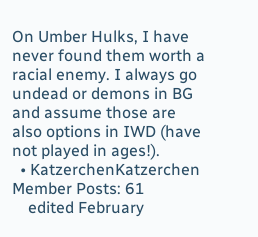On Umber Hulks, I have never found them worth a racial enemy. I always go undead or demons in BG and assume those are also options in IWD (have not played in ages!).
  • KatzerchenKatzerchen Member Posts: 61
    edited February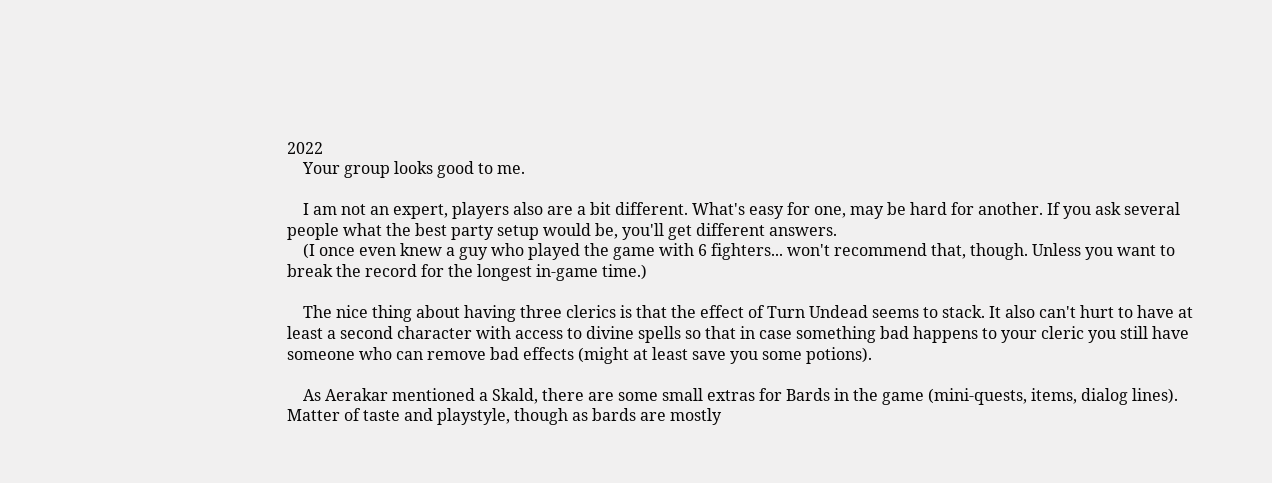2022
    Your group looks good to me.

    I am not an expert, players also are a bit different. What's easy for one, may be hard for another. If you ask several people what the best party setup would be, you'll get different answers.
    (I once even knew a guy who played the game with 6 fighters... won't recommend that, though. Unless you want to break the record for the longest in-game time.)

    The nice thing about having three clerics is that the effect of Turn Undead seems to stack. It also can't hurt to have at least a second character with access to divine spells so that in case something bad happens to your cleric you still have someone who can remove bad effects (might at least save you some potions).

    As Aerakar mentioned a Skald, there are some small extras for Bards in the game (mini-quests, items, dialog lines). Matter of taste and playstyle, though as bards are mostly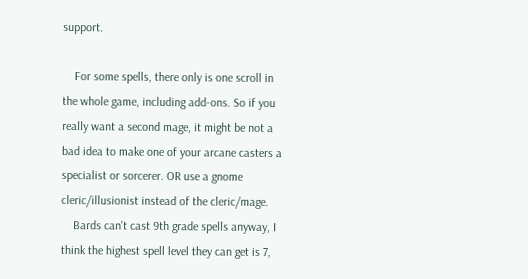support.

    For some spells, there only is one scroll in the whole game, including add-ons. So if you really want a second mage, it might be not a bad idea to make one of your arcane casters a specialist or sorcerer. OR use a gnome cleric/illusionist instead of the cleric/mage.
    Bards can't cast 9th grade spells anyway, I think the highest spell level they can get is 7,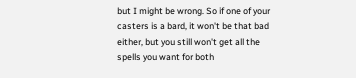but I might be wrong. So if one of your casters is a bard, it won't be that bad either, but you still won't get all the spells you want for both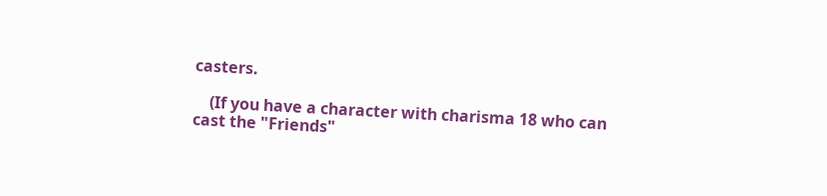casters.

    (If you have a character with charisma 18 who can cast the "Friends"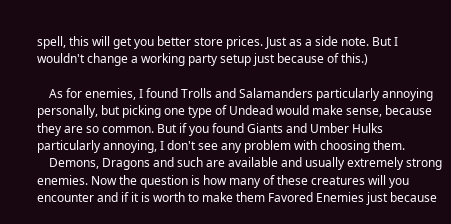spell, this will get you better store prices. Just as a side note. But I wouldn't change a working party setup just because of this.)

    As for enemies, I found Trolls and Salamanders particularly annoying personally, but picking one type of Undead would make sense, because they are so common. But if you found Giants and Umber Hulks particularly annoying, I don't see any problem with choosing them.
    Demons, Dragons and such are available and usually extremely strong enemies. Now the question is how many of these creatures will you encounter and if it is worth to make them Favored Enemies just because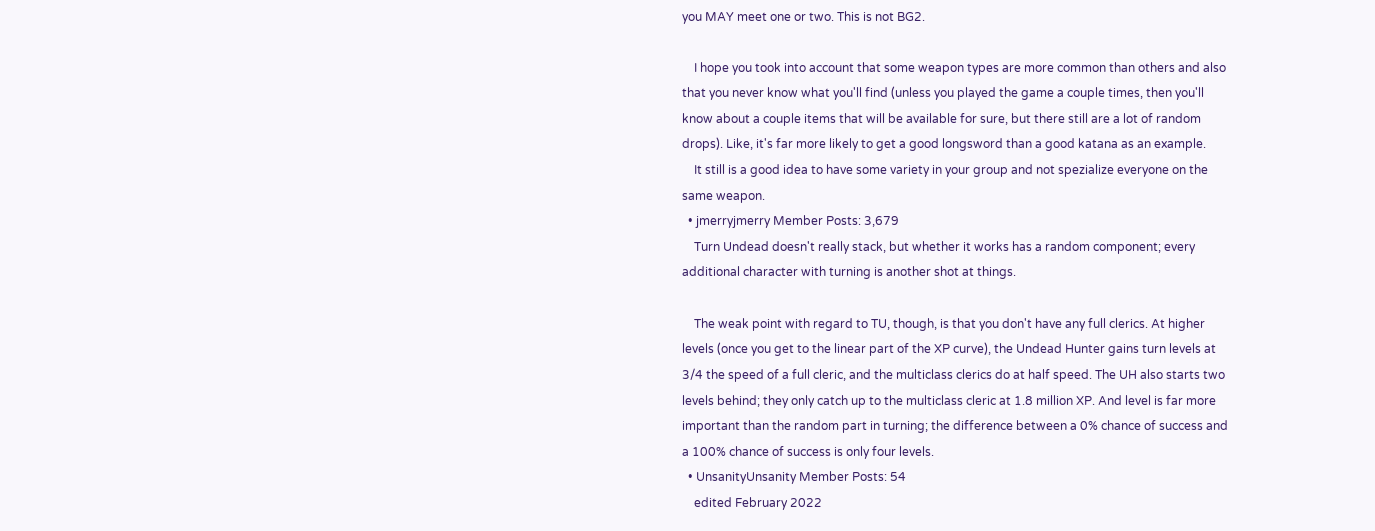you MAY meet one or two. This is not BG2.

    I hope you took into account that some weapon types are more common than others and also that you never know what you'll find (unless you played the game a couple times, then you'll know about a couple items that will be available for sure, but there still are a lot of random drops). Like, it's far more likely to get a good longsword than a good katana as an example.
    It still is a good idea to have some variety in your group and not spezialize everyone on the same weapon.
  • jmerryjmerry Member Posts: 3,679
    Turn Undead doesn't really stack, but whether it works has a random component; every additional character with turning is another shot at things.

    The weak point with regard to TU, though, is that you don't have any full clerics. At higher levels (once you get to the linear part of the XP curve), the Undead Hunter gains turn levels at 3/4 the speed of a full cleric, and the multiclass clerics do at half speed. The UH also starts two levels behind; they only catch up to the multiclass cleric at 1.8 million XP. And level is far more important than the random part in turning; the difference between a 0% chance of success and a 100% chance of success is only four levels.
  • UnsanityUnsanity Member Posts: 54
    edited February 2022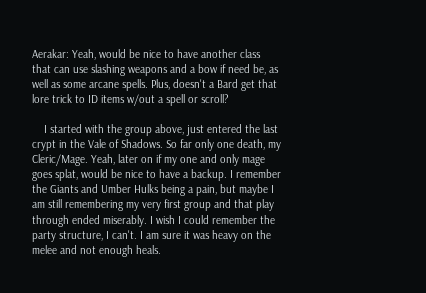Aerakar: Yeah, would be nice to have another class that can use slashing weapons and a bow if need be, as well as some arcane spells. Plus, doesn't a Bard get that lore trick to ID items w/out a spell or scroll?

    I started with the group above, just entered the last crypt in the Vale of Shadows. So far only one death, my Cleric/Mage. Yeah, later on if my one and only mage goes splat, would be nice to have a backup. I remember the Giants and Umber Hulks being a pain, but maybe I am still remembering my very first group and that play through ended miserably. I wish I could remember the party structure, I can't. I am sure it was heavy on the melee and not enough heals.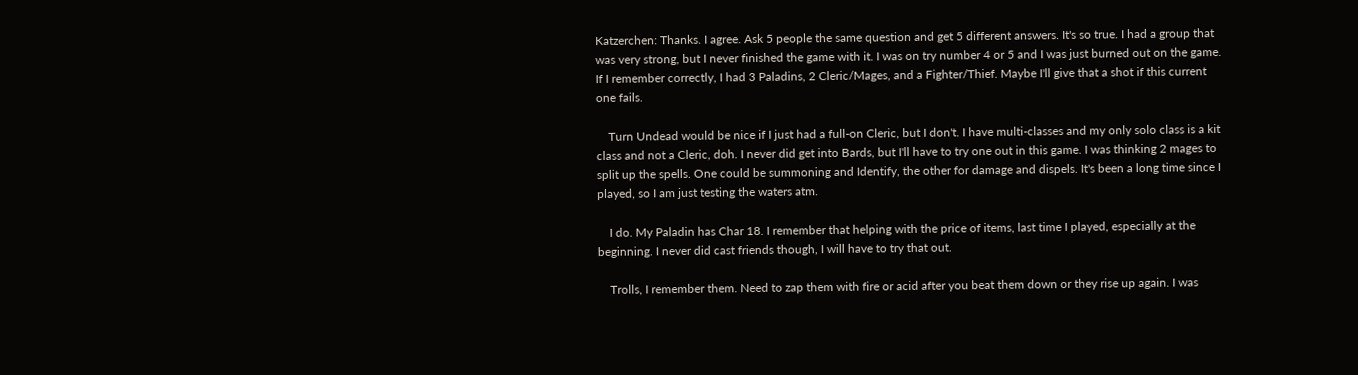Katzerchen: Thanks. I agree. Ask 5 people the same question and get 5 different answers. It's so true. I had a group that was very strong, but I never finished the game with it. I was on try number 4 or 5 and I was just burned out on the game. If I remember correctly, I had 3 Paladins, 2 Cleric/Mages, and a Fighter/Thief. Maybe I'll give that a shot if this current one fails.

    Turn Undead would be nice if I just had a full-on Cleric, but I don't. I have multi-classes and my only solo class is a kit class and not a Cleric, doh. I never did get into Bards, but I'll have to try one out in this game. I was thinking 2 mages to split up the spells. One could be summoning and Identify, the other for damage and dispels. It's been a long time since I played, so I am just testing the waters atm.

    I do. My Paladin has Char 18. I remember that helping with the price of items, last time I played, especially at the beginning. I never did cast friends though, I will have to try that out.

    Trolls, I remember them. Need to zap them with fire or acid after you beat them down or they rise up again. I was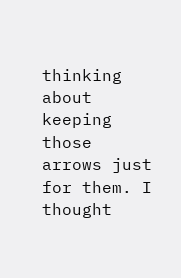thinking about keeping those arrows just for them. I thought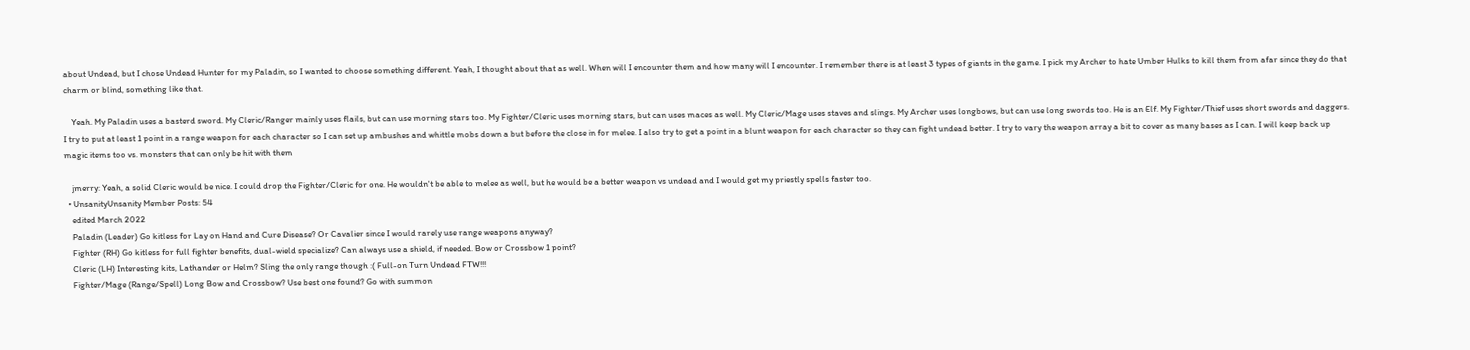about Undead, but I chose Undead Hunter for my Paladin, so I wanted to choose something different. Yeah, I thought about that as well. When will I encounter them and how many will I encounter. I remember there is at least 3 types of giants in the game. I pick my Archer to hate Umber Hulks to kill them from afar since they do that charm or blind, something like that.

    Yeah. My Paladin uses a basterd sword. My Cleric/Ranger mainly uses flails, but can use morning stars too. My Fighter/Cleric uses morning stars, but can uses maces as well. My Cleric/Mage uses staves and slings. My Archer uses longbows, but can use long swords too. He is an Elf. My Fighter/Thief uses short swords and daggers. I try to put at least 1 point in a range weapon for each character so I can set up ambushes and whittle mobs down a but before the close in for melee. I also try to get a point in a blunt weapon for each character so they can fight undead better. I try to vary the weapon array a bit to cover as many bases as I can. I will keep back up magic items too vs. monsters that can only be hit with them

    jmerry: Yeah, a solid Cleric would be nice. I could drop the Fighter/Cleric for one. He wouldn't be able to melee as well, but he would be a better weapon vs undead and I would get my priestly spells faster too.
  • UnsanityUnsanity Member Posts: 54
    edited March 2022
    Paladin (Leader) Go kitless for Lay on Hand and Cure Disease? Or Cavalier since I would rarely use range weapons anyway?
    Fighter (RH) Go kitless for full fighter benefits, dual-wield specialize? Can always use a shield, if needed. Bow or Crossbow 1 point?
    Cleric (LH) Interesting kits, Lathander or Helm? Sling the only range though :( Full-on Turn Undead FTW!!!
    Fighter/Mage (Range/Spell) Long Bow and Crossbow? Use best one found? Go with summon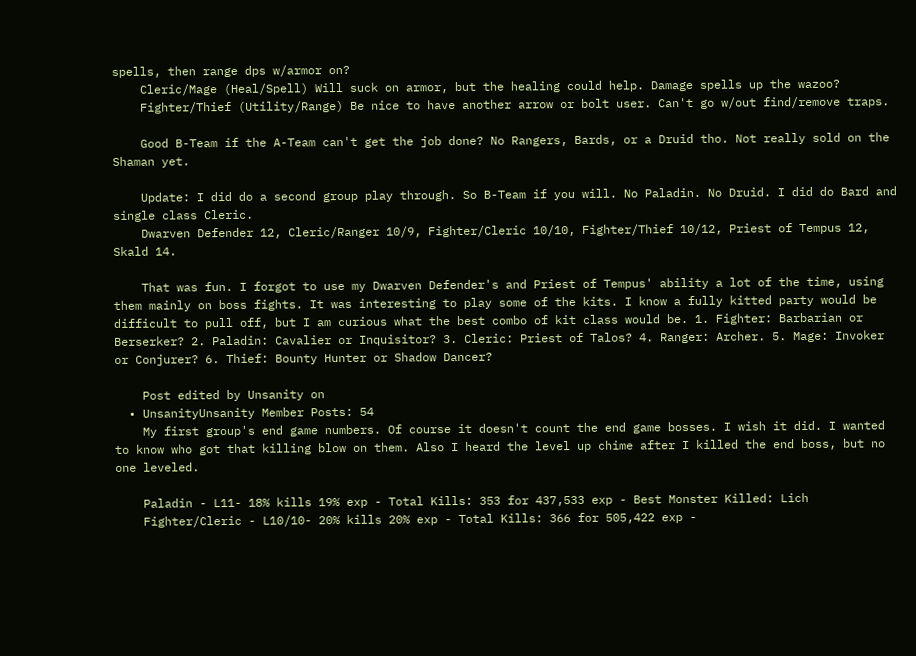spells, then range dps w/armor on?
    Cleric/Mage (Heal/Spell) Will suck on armor, but the healing could help. Damage spells up the wazoo?
    Fighter/Thief (Utility/Range) Be nice to have another arrow or bolt user. Can't go w/out find/remove traps.

    Good B-Team if the A-Team can't get the job done? No Rangers, Bards, or a Druid tho. Not really sold on the Shaman yet.

    Update: I did do a second group play through. So B-Team if you will. No Paladin. No Druid. I did do Bard and single class Cleric.
    Dwarven Defender 12, Cleric/Ranger 10/9, Fighter/Cleric 10/10, Fighter/Thief 10/12, Priest of Tempus 12, Skald 14.

    That was fun. I forgot to use my Dwarven Defender's and Priest of Tempus' ability a lot of the time, using them mainly on boss fights. It was interesting to play some of the kits. I know a fully kitted party would be difficult to pull off, but I am curious what the best combo of kit class would be. 1. Fighter: Barbarian or Berserker? 2. Paladin: Cavalier or Inquisitor? 3. Cleric: Priest of Talos? 4. Ranger: Archer. 5. Mage: Invoker or Conjurer? 6. Thief: Bounty Hunter or Shadow Dancer?

    Post edited by Unsanity on
  • UnsanityUnsanity Member Posts: 54
    My first group's end game numbers. Of course it doesn't count the end game bosses. I wish it did. I wanted to know who got that killing blow on them. Also I heard the level up chime after I killed the end boss, but no one leveled.

    Paladin - L11- 18% kills 19% exp - Total Kills: 353 for 437,533 exp - Best Monster Killed: Lich
    Fighter/Cleric - L10/10- 20% kills 20% exp - Total Kills: 366 for 505,422 exp -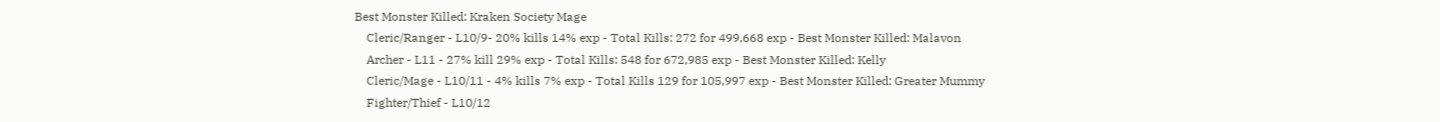Best Monster Killed: Kraken Society Mage
    Cleric/Ranger - L10/9- 20% kills 14% exp - Total Kills: 272 for 499,668 exp - Best Monster Killed: Malavon
    Archer - L11 - 27% kill 29% exp - Total Kills: 548 for 672,985 exp - Best Monster Killed: Kelly
    Cleric/Mage - L10/11 - 4% kills 7% exp - Total Kills 129 for 105,997 exp - Best Monster Killed: Greater Mummy
    Fighter/Thief - L10/12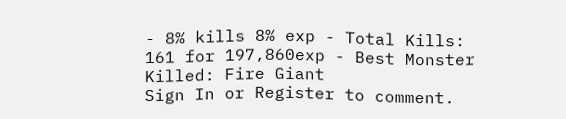- 8% kills 8% exp - Total Kills: 161 for 197,860exp - Best Monster Killed: Fire Giant
Sign In or Register to comment.